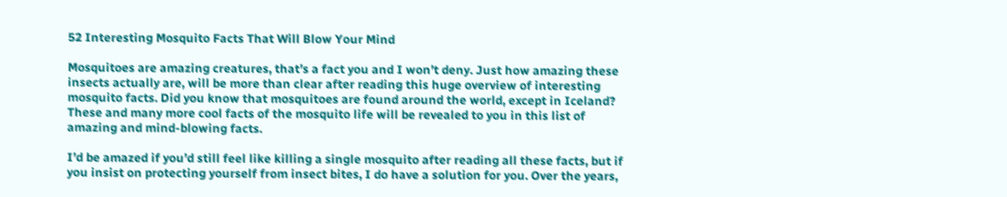52 Interesting Mosquito Facts That Will Blow Your Mind

Mosquitoes are amazing creatures, that’s a fact you and I won’t deny. Just how amazing these insects actually are, will be more than clear after reading this huge overview of interesting mosquito facts. Did you know that mosquitoes are found around the world, except in Iceland? These and many more cool facts of the mosquito life will be revealed to you in this list of amazing and mind-blowing facts.

I’d be amazed if you’d still feel like killing a single mosquito after reading all these facts, but if you insist on protecting yourself from insect bites, I do have a solution for you. Over the years,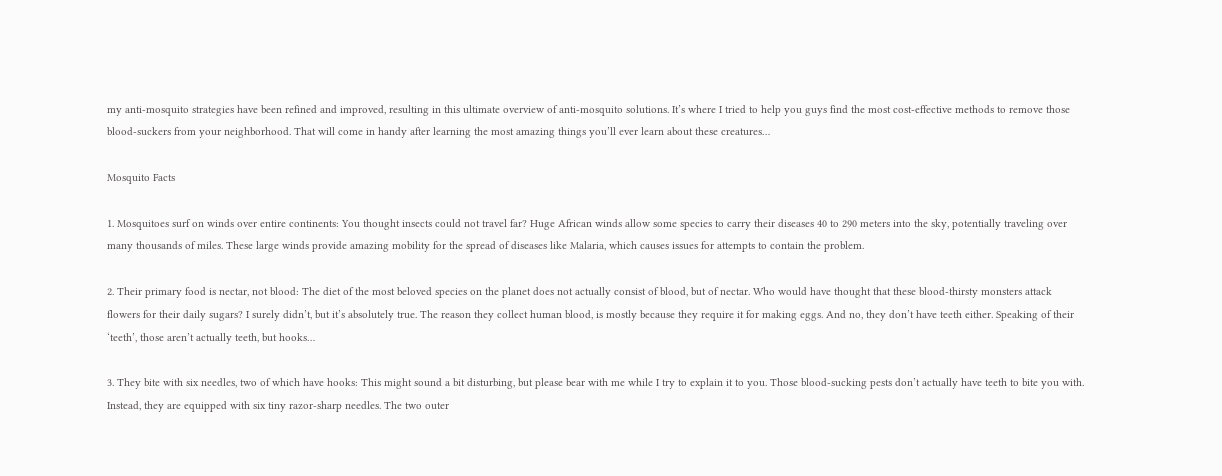my anti-mosquito strategies have been refined and improved, resulting in this ultimate overview of anti-mosquito solutions. It’s where I tried to help you guys find the most cost-effective methods to remove those blood-suckers from your neighborhood. That will come in handy after learning the most amazing things you’ll ever learn about these creatures…

Mosquito Facts

1. Mosquitoes surf on winds over entire continents: You thought insects could not travel far? Huge African winds allow some species to carry their diseases 40 to 290 meters into the sky, potentially traveling over many thousands of miles. These large winds provide amazing mobility for the spread of diseases like Malaria, which causes issues for attempts to contain the problem.

2. Their primary food is nectar, not blood: The diet of the most beloved species on the planet does not actually consist of blood, but of nectar. Who would have thought that these blood-thirsty monsters attack flowers for their daily sugars? I surely didn’t, but it’s absolutely true. The reason they collect human blood, is mostly because they require it for making eggs. And no, they don’t have teeth either. Speaking of their ‘teeth’, those aren’t actually teeth, but hooks…

3. They bite with six needles, two of which have hooks: This might sound a bit disturbing, but please bear with me while I try to explain it to you. Those blood-sucking pests don’t actually have teeth to bite you with. Instead, they are equipped with six tiny razor-sharp needles. The two outer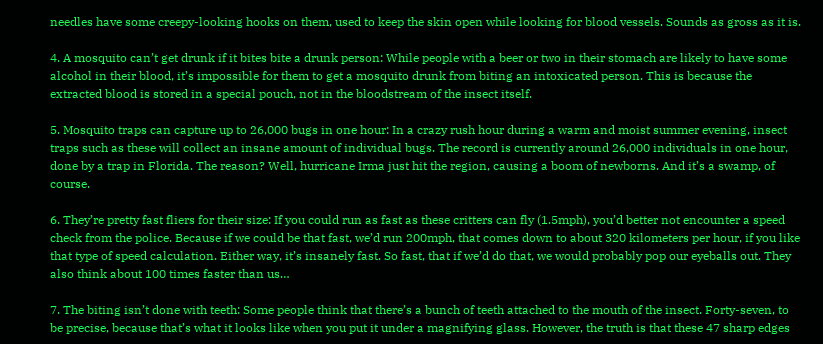needles have some creepy-looking hooks on them, used to keep the skin open while looking for blood vessels. Sounds as gross as it is.

4. A mosquito can’t get drunk if it bites bite a drunk person: While people with a beer or two in their stomach are likely to have some alcohol in their blood, it’s impossible for them to get a mosquito drunk from biting an intoxicated person. This is because the extracted blood is stored in a special pouch, not in the bloodstream of the insect itself.

5. Mosquito traps can capture up to 26,000 bugs in one hour: In a crazy rush hour during a warm and moist summer evening, insect traps such as these will collect an insane amount of individual bugs. The record is currently around 26,000 individuals in one hour, done by a trap in Florida. The reason? Well, hurricane Irma just hit the region, causing a boom of newborns. And it’s a swamp, of course.

6. They’re pretty fast fliers for their size: If you could run as fast as these critters can fly (1.5mph), you’d better not encounter a speed check from the police. Because if we could be that fast, we’d run 200mph, that comes down to about 320 kilometers per hour, if you like that type of speed calculation. Either way, it’s insanely fast. So fast, that if we’d do that, we would probably pop our eyeballs out. They also think about 100 times faster than us…

7. The biting isn’t done with teeth: Some people think that there’s a bunch of teeth attached to the mouth of the insect. Forty-seven, to be precise, because that’s what it looks like when you put it under a magnifying glass. However, the truth is that these 47 sharp edges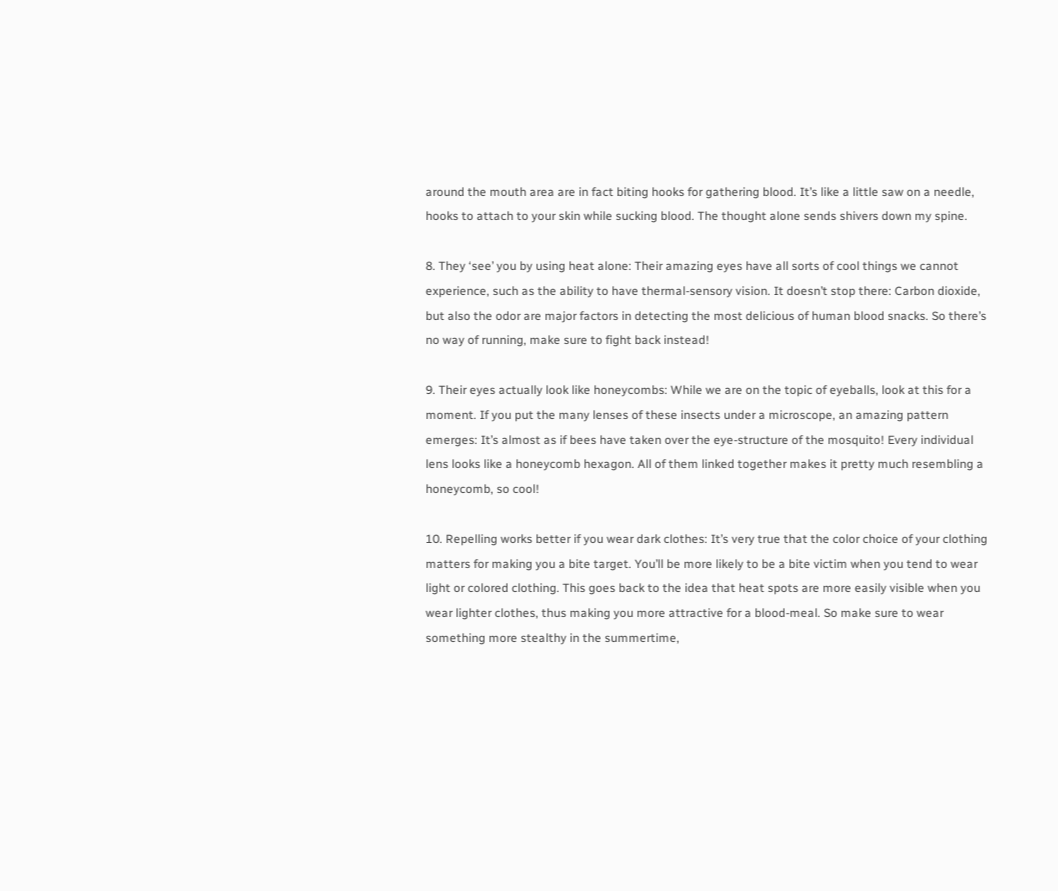around the mouth area are in fact biting hooks for gathering blood. It’s like a little saw on a needle, hooks to attach to your skin while sucking blood. The thought alone sends shivers down my spine.

8. They ‘see’ you by using heat alone: Their amazing eyes have all sorts of cool things we cannot experience, such as the ability to have thermal-sensory vision. It doesn’t stop there: Carbon dioxide, but also the odor are major factors in detecting the most delicious of human blood snacks. So there’s no way of running, make sure to fight back instead!

9. Their eyes actually look like honeycombs: While we are on the topic of eyeballs, look at this for a moment. If you put the many lenses of these insects under a microscope, an amazing pattern emerges: It’s almost as if bees have taken over the eye-structure of the mosquito! Every individual lens looks like a honeycomb hexagon. All of them linked together makes it pretty much resembling a honeycomb, so cool!

10. Repelling works better if you wear dark clothes: It’s very true that the color choice of your clothing matters for making you a bite target. You’ll be more likely to be a bite victim when you tend to wear light or colored clothing. This goes back to the idea that heat spots are more easily visible when you wear lighter clothes, thus making you more attractive for a blood-meal. So make sure to wear something more stealthy in the summertime,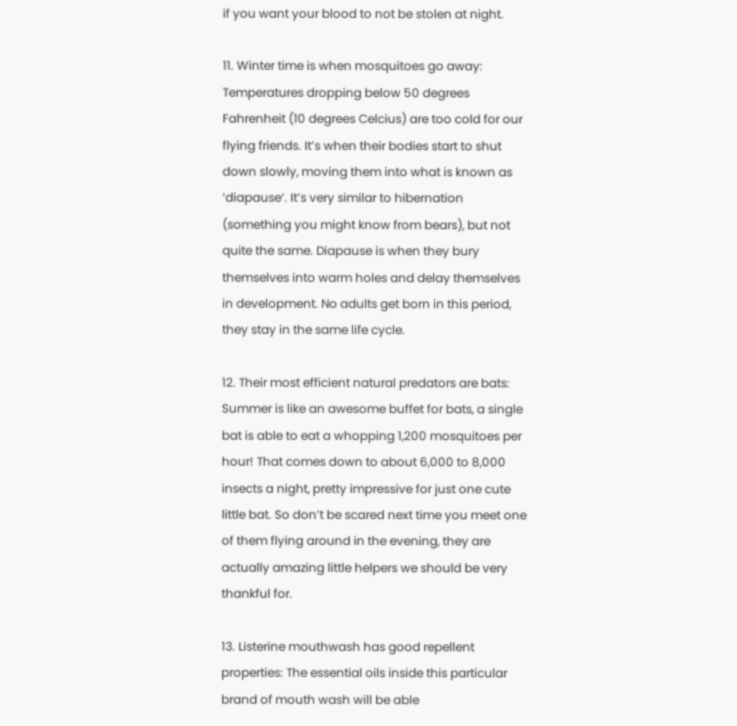if you want your blood to not be stolen at night.

11. Winter time is when mosquitoes go away: Temperatures dropping below 50 degrees Fahrenheit (10 degrees Celcius) are too cold for our flying friends. It’s when their bodies start to shut down slowly, moving them into what is known as ‘diapause‘. It’s very similar to hibernation (something you might know from bears), but not quite the same. Diapause is when they bury themselves into warm holes and delay themselves in development. No adults get born in this period, they stay in the same life cycle.

12. Their most efficient natural predators are bats: Summer is like an awesome buffet for bats, a single bat is able to eat a whopping 1,200 mosquitoes per hour! That comes down to about 6,000 to 8,000 insects a night, pretty impressive for just one cute little bat. So don’t be scared next time you meet one of them flying around in the evening, they are actually amazing little helpers we should be very thankful for.

13. Listerine mouthwash has good repellent properties: The essential oils inside this particular brand of mouth wash will be able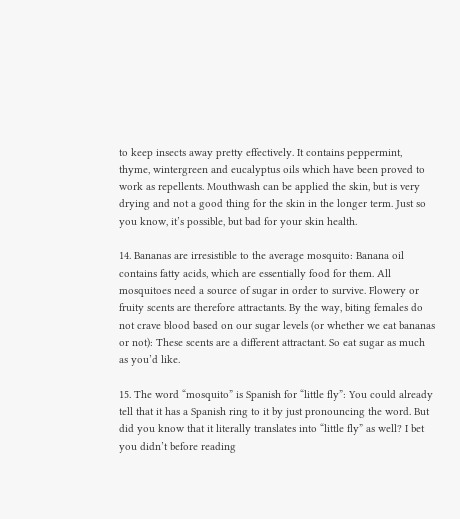to keep insects away pretty effectively. It contains peppermint, thyme, wintergreen and eucalyptus oils which have been proved to work as repellents. Mouthwash can be applied the skin, but is very drying and not a good thing for the skin in the longer term. Just so you know, it’s possible, but bad for your skin health.

14. Bananas are irresistible to the average mosquito: Banana oil contains fatty acids, which are essentially food for them. All mosquitoes need a source of sugar in order to survive. Flowery or fruity scents are therefore attractants. By the way, biting females do not crave blood based on our sugar levels (or whether we eat bananas or not): These scents are a different attractant. So eat sugar as much as you’d like.

15. The word “mosquito” is Spanish for “little fly”: You could already tell that it has a Spanish ring to it by just pronouncing the word. But did you know that it literally translates into “little fly” as well? I bet you didn’t before reading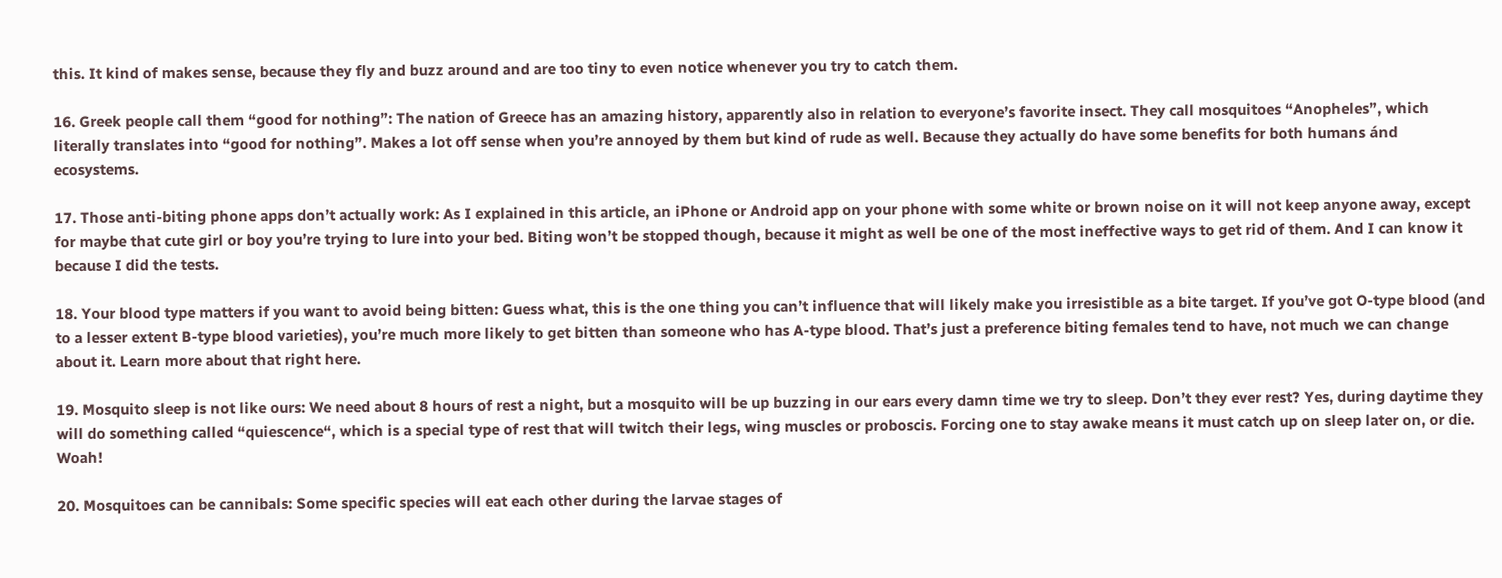this. It kind of makes sense, because they fly and buzz around and are too tiny to even notice whenever you try to catch them.

16. Greek people call them “good for nothing”: The nation of Greece has an amazing history, apparently also in relation to everyone’s favorite insect. They call mosquitoes “Anopheles”, which literally translates into “good for nothing”. Makes a lot off sense when you’re annoyed by them but kind of rude as well. Because they actually do have some benefits for both humans ánd ecosystems.

17. Those anti-biting phone apps don’t actually work: As I explained in this article, an iPhone or Android app on your phone with some white or brown noise on it will not keep anyone away, except for maybe that cute girl or boy you’re trying to lure into your bed. Biting won’t be stopped though, because it might as well be one of the most ineffective ways to get rid of them. And I can know it because I did the tests.

18. Your blood type matters if you want to avoid being bitten: Guess what, this is the one thing you can’t influence that will likely make you irresistible as a bite target. If you’ve got O-type blood (and to a lesser extent B-type blood varieties), you’re much more likely to get bitten than someone who has A-type blood. That’s just a preference biting females tend to have, not much we can change about it. Learn more about that right here.

19. Mosquito sleep is not like ours: We need about 8 hours of rest a night, but a mosquito will be up buzzing in our ears every damn time we try to sleep. Don’t they ever rest? Yes, during daytime they will do something called “quiescence“, which is a special type of rest that will twitch their legs, wing muscles or proboscis. Forcing one to stay awake means it must catch up on sleep later on, or die. Woah!

20. Mosquitoes can be cannibals: Some specific species will eat each other during the larvae stages of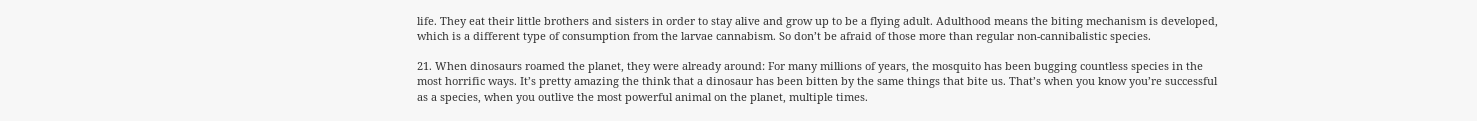life. They eat their little brothers and sisters in order to stay alive and grow up to be a flying adult. Adulthood means the biting mechanism is developed, which is a different type of consumption from the larvae cannabism. So don’t be afraid of those more than regular non-cannibalistic species.

21. When dinosaurs roamed the planet, they were already around: For many millions of years, the mosquito has been bugging countless species in the most horrific ways. It’s pretty amazing the think that a dinosaur has been bitten by the same things that bite us. That’s when you know you’re successful as a species, when you outlive the most powerful animal on the planet, multiple times.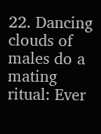22. Dancing clouds of males do a mating ritual: Ever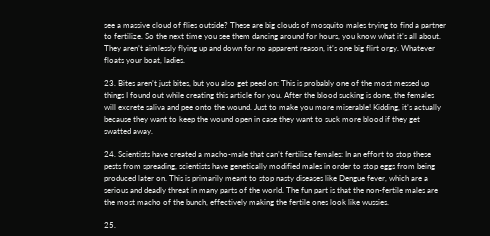see a massive cloud of flies outside? These are big clouds of mosquito males trying to find a partner to fertilize. So the next time you see them dancing around for hours, you know what it’s all about. They aren’t aimlessly flying up and down for no apparent reason, it’s one big flirt orgy. Whatever floats your boat, ladies.

23. Bites aren’t just bites, but you also get peed on: This is probably one of the most messed up things I found out while creating this article for you. After the blood sucking is done, the females will excrete saliva and pee onto the wound. Just to make you more miserable! Kidding, it’s actually because they want to keep the wound open in case they want to suck more blood if they get swatted away.

24. Scientists have created a macho-male that can’t fertilize females: In an effort to stop these pests from spreading, scientists have genetically modified males in order to stop eggs from being produced later on. This is primarily meant to stop nasty diseases like Dengue fever, which are a serious and deadly threat in many parts of the world. The fun part is that the non-fertile males are the most macho of the bunch, effectively making the fertile ones look like wussies.

25.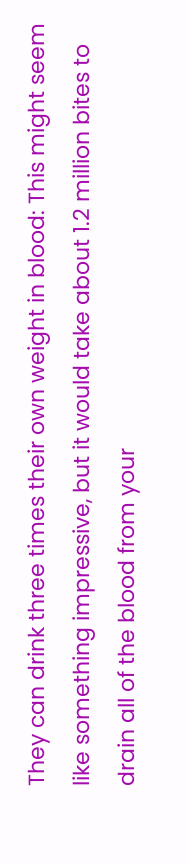They can drink three times their own weight in blood: This might seem like something impressive, but it would take about 1.2 million bites to drain all of the blood from your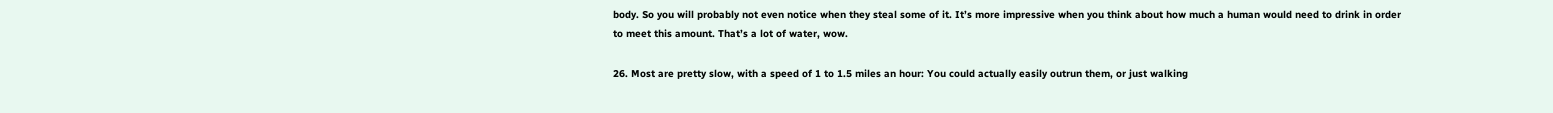body. So you will probably not even notice when they steal some of it. It’s more impressive when you think about how much a human would need to drink in order to meet this amount. That’s a lot of water, wow.

26. Most are pretty slow, with a speed of 1 to 1.5 miles an hour: You could actually easily outrun them, or just walking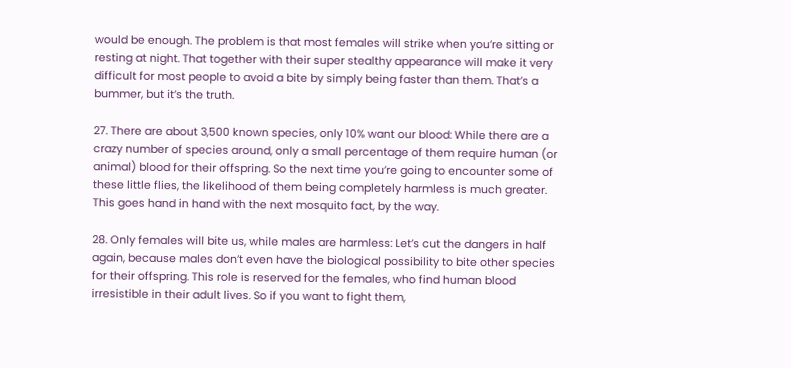would be enough. The problem is that most females will strike when you’re sitting or resting at night. That together with their super stealthy appearance will make it very difficult for most people to avoid a bite by simply being faster than them. That’s a bummer, but it’s the truth.

27. There are about 3,500 known species, only 10% want our blood: While there are a crazy number of species around, only a small percentage of them require human (or animal) blood for their offspring. So the next time you’re going to encounter some of these little flies, the likelihood of them being completely harmless is much greater. This goes hand in hand with the next mosquito fact, by the way.

28. Only females will bite us, while males are harmless: Let’s cut the dangers in half again, because males don’t even have the biological possibility to bite other species for their offspring. This role is reserved for the females, who find human blood irresistible in their adult lives. So if you want to fight them,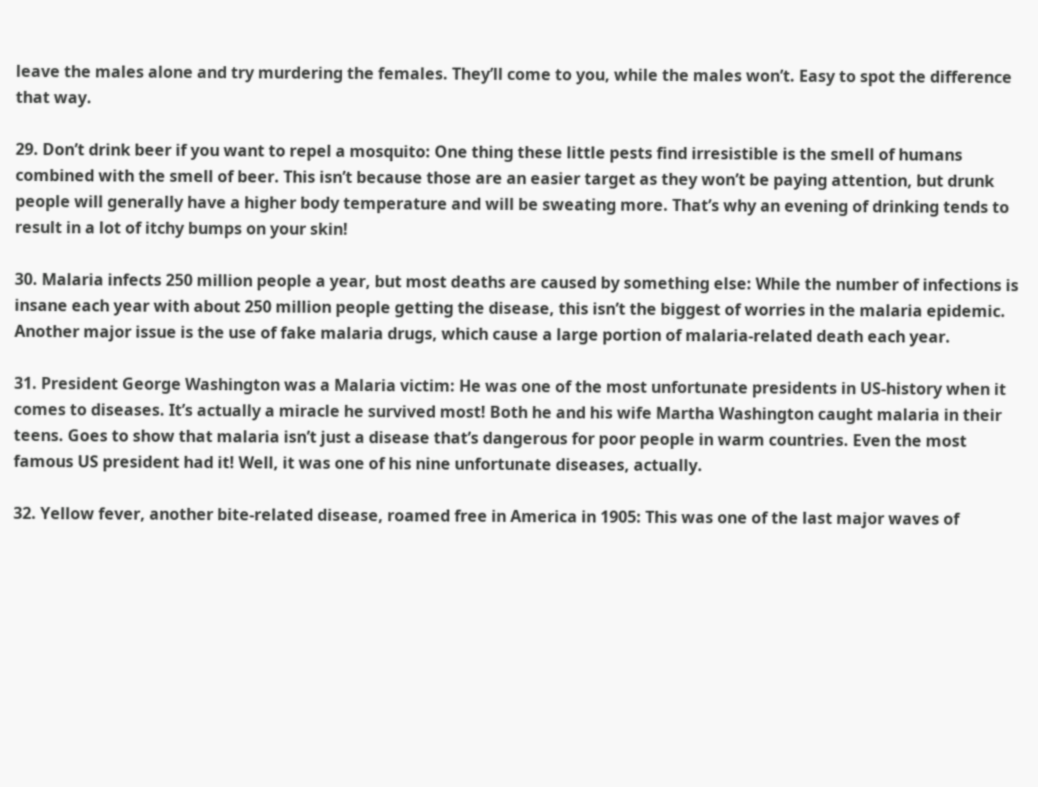leave the males alone and try murdering the females. They’ll come to you, while the males won’t. Easy to spot the difference that way.

29. Don’t drink beer if you want to repel a mosquito: One thing these little pests find irresistible is the smell of humans combined with the smell of beer. This isn’t because those are an easier target as they won’t be paying attention, but drunk people will generally have a higher body temperature and will be sweating more. That’s why an evening of drinking tends to result in a lot of itchy bumps on your skin!

30. Malaria infects 250 million people a year, but most deaths are caused by something else: While the number of infections is insane each year with about 250 million people getting the disease, this isn’t the biggest of worries in the malaria epidemic. Another major issue is the use of fake malaria drugs, which cause a large portion of malaria-related death each year.

31. President George Washington was a Malaria victim: He was one of the most unfortunate presidents in US-history when it comes to diseases. It’s actually a miracle he survived most! Both he and his wife Martha Washington caught malaria in their teens. Goes to show that malaria isn’t just a disease that’s dangerous for poor people in warm countries. Even the most famous US president had it! Well, it was one of his nine unfortunate diseases, actually.

32. Yellow fever, another bite-related disease, roamed free in America in 1905: This was one of the last major waves of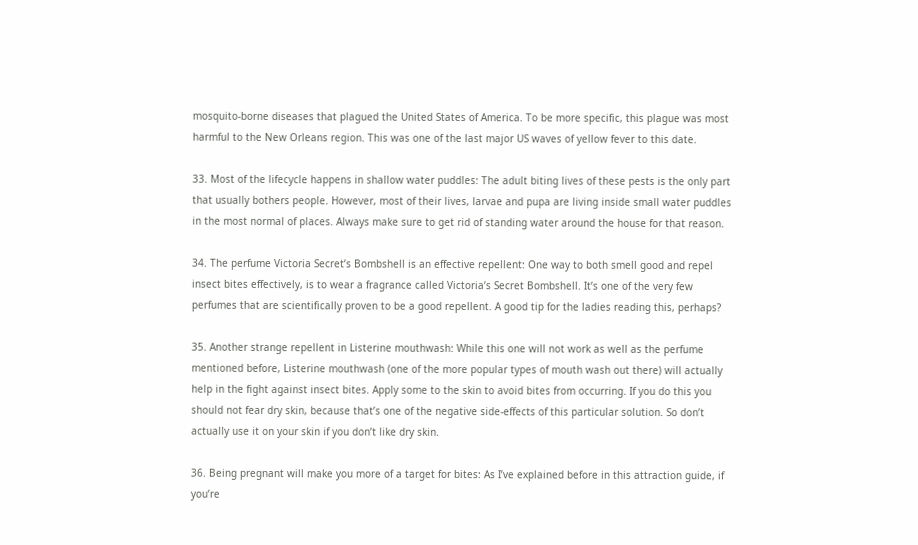mosquito-borne diseases that plagued the United States of America. To be more specific, this plague was most harmful to the New Orleans region. This was one of the last major US waves of yellow fever to this date.

33. Most of the lifecycle happens in shallow water puddles: The adult biting lives of these pests is the only part that usually bothers people. However, most of their lives, larvae and pupa are living inside small water puddles in the most normal of places. Always make sure to get rid of standing water around the house for that reason.

34. The perfume Victoria Secret’s Bombshell is an effective repellent: One way to both smell good and repel insect bites effectively, is to wear a fragrance called Victoria’s Secret Bombshell. It’s one of the very few perfumes that are scientifically proven to be a good repellent. A good tip for the ladies reading this, perhaps?

35. Another strange repellent in Listerine mouthwash: While this one will not work as well as the perfume mentioned before, Listerine mouthwash (one of the more popular types of mouth wash out there) will actually help in the fight against insect bites. Apply some to the skin to avoid bites from occurring. If you do this you should not fear dry skin, because that’s one of the negative side-effects of this particular solution. So don’t actually use it on your skin if you don’t like dry skin.

36. Being pregnant will make you more of a target for bites: As I’ve explained before in this attraction guide, if you’re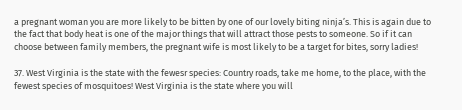a pregnant woman you are more likely to be bitten by one of our lovely biting ninja’s. This is again due to the fact that body heat is one of the major things that will attract those pests to someone. So if it can choose between family members, the pregnant wife is most likely to be a target for bites, sorry ladies!

37. West Virginia is the state with the fewesr species: Country roads, take me home, to the place, with the fewest species of mosquitoes! West Virginia is the state where you will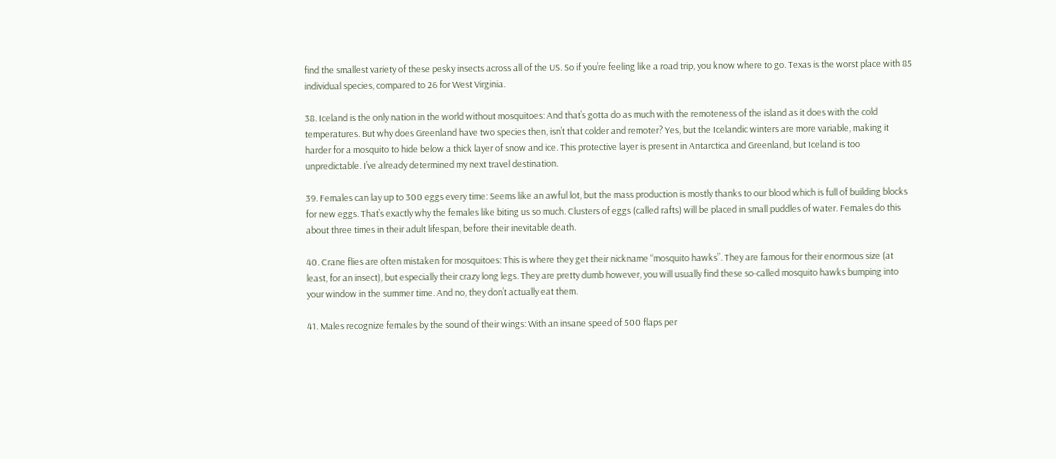find the smallest variety of these pesky insects across all of the US. So if you’re feeling like a road trip, you know where to go. Texas is the worst place with 85 individual species, compared to 26 for West Virginia.

38. Iceland is the only nation in the world without mosquitoes: And that’s gotta do as much with the remoteness of the island as it does with the cold temperatures. But why does Greenland have two species then, isn’t that colder and remoter? Yes, but the Icelandic winters are more variable, making it harder for a mosquito to hide below a thick layer of snow and ice. This protective layer is present in Antarctica and Greenland, but Iceland is too unpredictable. I’ve already determined my next travel destination.

39. Females can lay up to 300 eggs every time: Seems like an awful lot, but the mass production is mostly thanks to our blood which is full of building blocks for new eggs. That’s exactly why the females like biting us so much. Clusters of eggs (called rafts) will be placed in small puddles of water. Females do this about three times in their adult lifespan, before their inevitable death.

40. Crane flies are often mistaken for mosquitoes: This is where they get their nickname “mosquito hawks”. They are famous for their enormous size (at least, for an insect), but especially their crazy long legs. They are pretty dumb however, you will usually find these so-called mosquito hawks bumping into your window in the summer time. And no, they don’t actually eat them.

41. Males recognize females by the sound of their wings: With an insane speed of 500 flaps per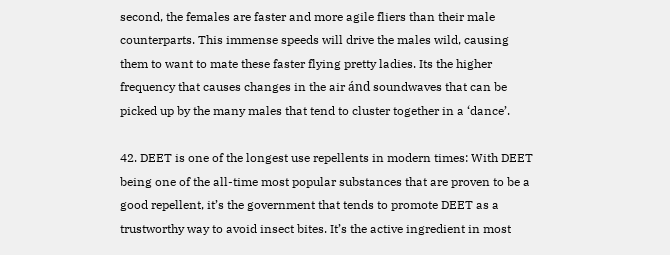second, the females are faster and more agile fliers than their male counterparts. This immense speeds will drive the males wild, causing them to want to mate these faster flying pretty ladies. Its the higher frequency that causes changes in the air ánd soundwaves that can be picked up by the many males that tend to cluster together in a ‘dance’.

42. DEET is one of the longest use repellents in modern times: With DEET being one of the all-time most popular substances that are proven to be a good repellent, it’s the government that tends to promote DEET as a trustworthy way to avoid insect bites. It’s the active ingredient in most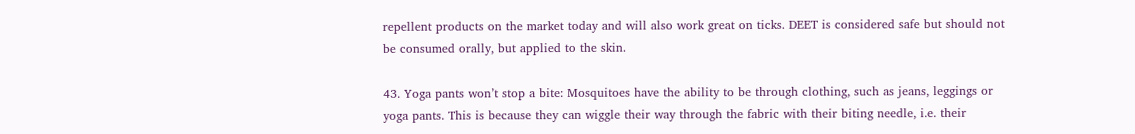repellent products on the market today and will also work great on ticks. DEET is considered safe but should not be consumed orally, but applied to the skin.

43. Yoga pants won’t stop a bite: Mosquitoes have the ability to be through clothing, such as jeans, leggings or yoga pants. This is because they can wiggle their way through the fabric with their biting needle, i.e. their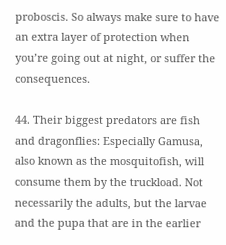proboscis. So always make sure to have an extra layer of protection when you’re going out at night, or suffer the consequences.

44. Their biggest predators are fish and dragonflies: Especially Gamusa, also known as the mosquitofish, will consume them by the truckload. Not necessarily the adults, but the larvae and the pupa that are in the earlier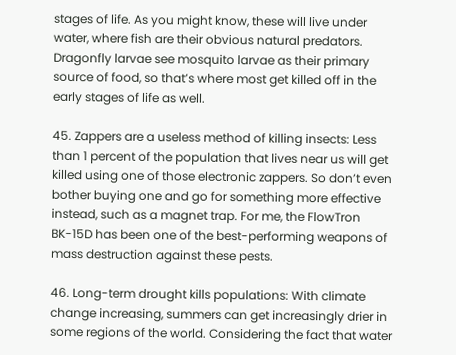stages of life. As you might know, these will live under water, where fish are their obvious natural predators. Dragonfly larvae see mosquito larvae as their primary source of food, so that’s where most get killed off in the early stages of life as well.

45. Zappers are a useless method of killing insects: Less than 1 percent of the population that lives near us will get killed using one of those electronic zappers. So don’t even bother buying one and go for something more effective instead, such as a magnet trap. For me, the FlowTron BK-15D has been one of the best-performing weapons of mass destruction against these pests.

46. Long-term drought kills populations: With climate change increasing, summers can get increasingly drier in some regions of the world. Considering the fact that water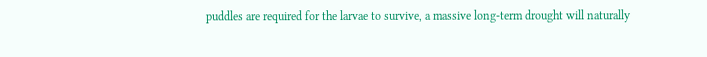puddles are required for the larvae to survive, a massive long-term drought will naturally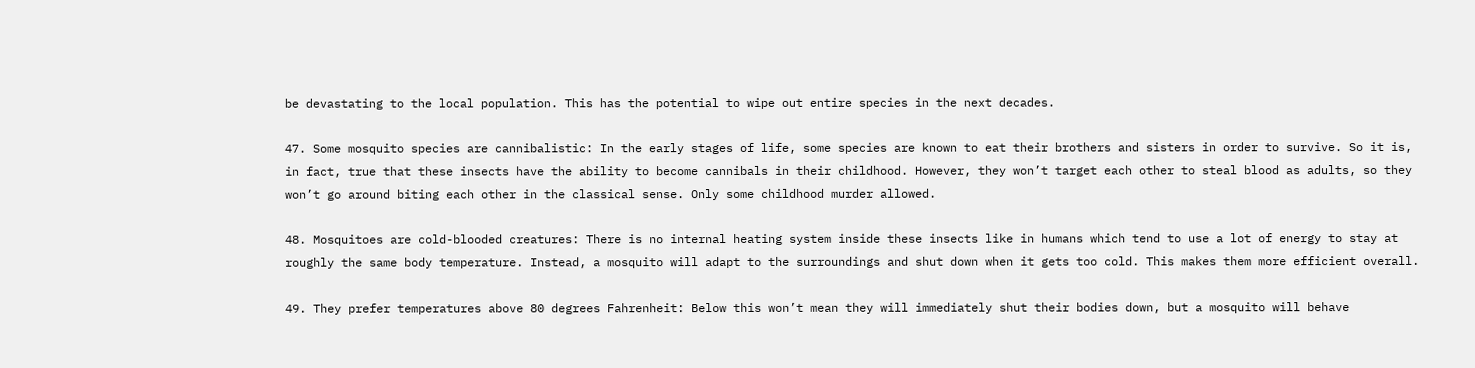be devastating to the local population. This has the potential to wipe out entire species in the next decades.

47. Some mosquito species are cannibalistic: In the early stages of life, some species are known to eat their brothers and sisters in order to survive. So it is, in fact, true that these insects have the ability to become cannibals in their childhood. However, they won’t target each other to steal blood as adults, so they won’t go around biting each other in the classical sense. Only some childhood murder allowed.

48. Mosquitoes are cold-blooded creatures: There is no internal heating system inside these insects like in humans which tend to use a lot of energy to stay at roughly the same body temperature. Instead, a mosquito will adapt to the surroundings and shut down when it gets too cold. This makes them more efficient overall.

49. They prefer temperatures above 80 degrees Fahrenheit: Below this won’t mean they will immediately shut their bodies down, but a mosquito will behave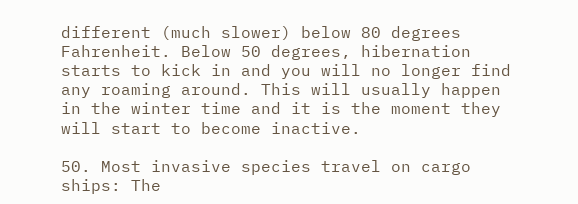different (much slower) below 80 degrees Fahrenheit. Below 50 degrees, hibernation starts to kick in and you will no longer find any roaming around. This will usually happen in the winter time and it is the moment they will start to become inactive.

50. Most invasive species travel on cargo ships: The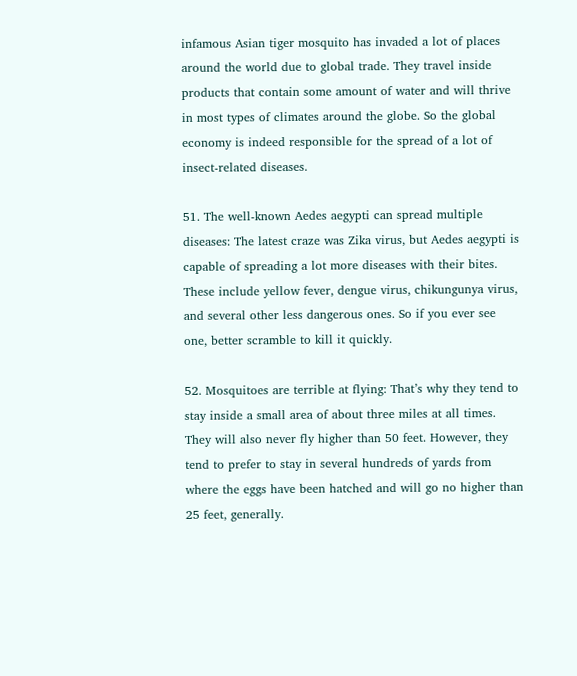infamous Asian tiger mosquito has invaded a lot of places around the world due to global trade. They travel inside products that contain some amount of water and will thrive in most types of climates around the globe. So the global economy is indeed responsible for the spread of a lot of insect-related diseases.

51. The well-known Aedes aegypti can spread multiple diseases: The latest craze was Zika virus, but Aedes aegypti is capable of spreading a lot more diseases with their bites. These include yellow fever, dengue virus, chikungunya virus, and several other less dangerous ones. So if you ever see one, better scramble to kill it quickly.

52. Mosquitoes are terrible at flying: That’s why they tend to stay inside a small area of about three miles at all times. They will also never fly higher than 50 feet. However, they tend to prefer to stay in several hundreds of yards from where the eggs have been hatched and will go no higher than 25 feet, generally.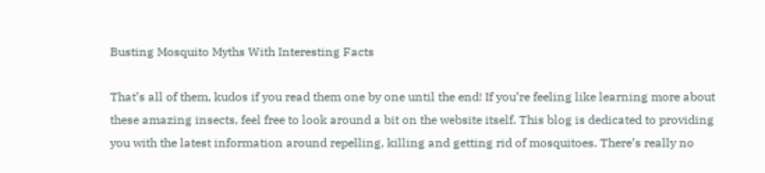Busting Mosquito Myths With Interesting Facts

That’s all of them, kudos if you read them one by one until the end! If you’re feeling like learning more about these amazing insects, feel free to look around a bit on the website itself. This blog is dedicated to providing you with the latest information around repelling, killing and getting rid of mosquitoes. There’s really no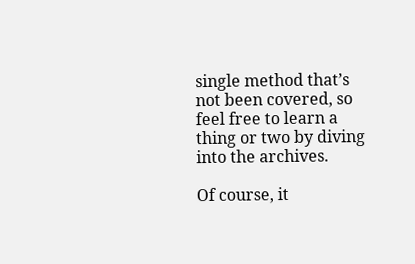single method that’s not been covered, so feel free to learn a thing or two by diving into the archives.

Of course, it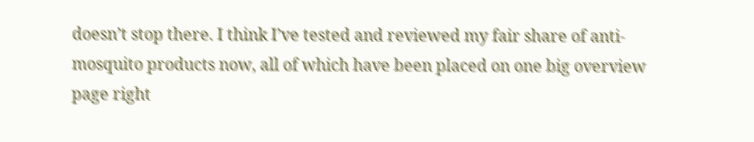doesn’t stop there. I think I’ve tested and reviewed my fair share of anti-mosquito products now, all of which have been placed on one big overview page right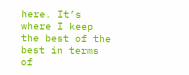here. It’s where I keep the best of the best in terms of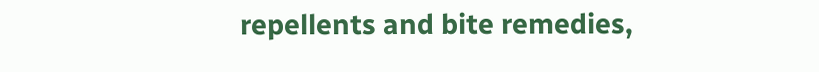repellents and bite remedies,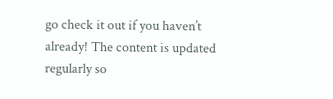go check it out if you haven’t already! The content is updated regularly so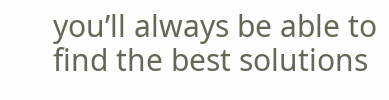you’ll always be able to find the best solutions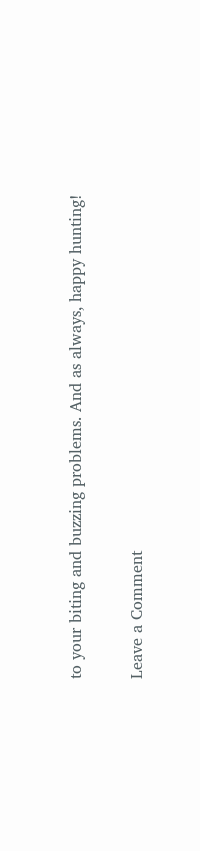to your biting and buzzing problems. And as always, happy hunting!

Leave a Comment